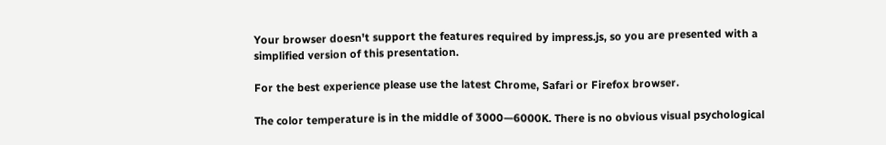Your browser doesn't support the features required by impress.js, so you are presented with a simplified version of this presentation.

For the best experience please use the latest Chrome, Safari or Firefox browser.

The color temperature is in the middle of 3000—6000K. There is no obvious visual psychological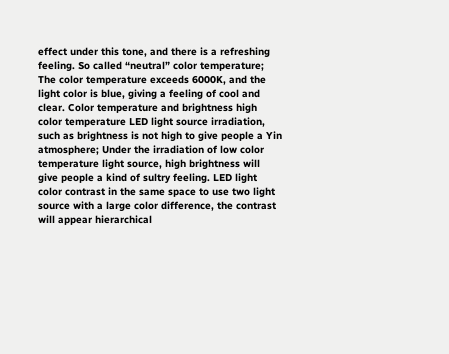effect under this tone, and there is a refreshing feeling. So called “neutral” color temperature; The color temperature exceeds 6000K, and the light color is blue, giving a feeling of cool and clear. Color temperature and brightness high color temperature LED light source irradiation, such as brightness is not high to give people a Yin atmosphere; Under the irradiation of low color temperature light source, high brightness will give people a kind of sultry feeling. LED light color contrast in the same space to use two light source with a large color difference, the contrast will appear hierarchical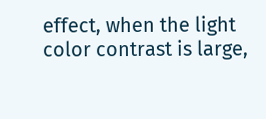effect, when the light color contrast is large,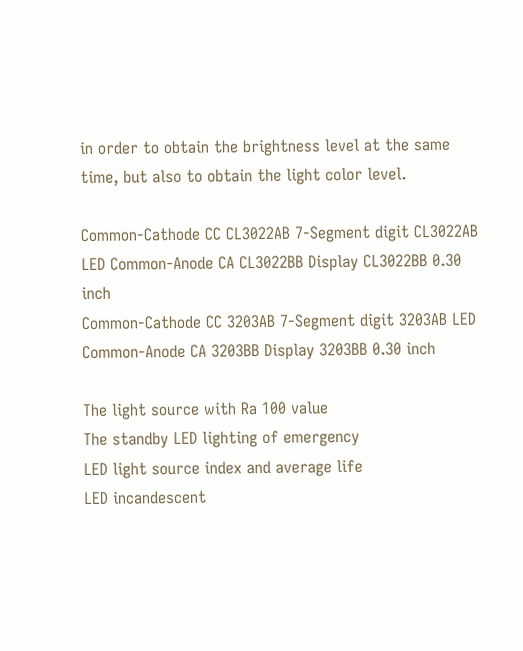in order to obtain the brightness level at the same time, but also to obtain the light color level.

Common-Cathode CC CL3022AB 7-Segment digit CL3022AB LED Common-Anode CA CL3022BB Display CL3022BB 0.30 inch
Common-Cathode CC 3203AB 7-Segment digit 3203AB LED Common-Anode CA 3203BB Display 3203BB 0.30 inch

The light source with Ra 100 value
The standby LED lighting of emergency
LED light source index and average life
LED incandescent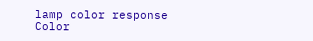lamp color response
Color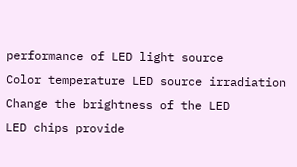performance of LED light source
Color temperature LED source irradiation
Change the brightness of the LED
LED chips provide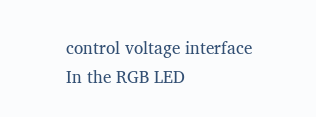control voltage interface
In the RGB LED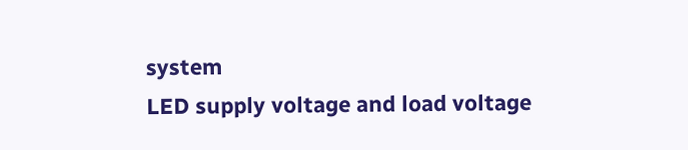system
LED supply voltage and load voltage